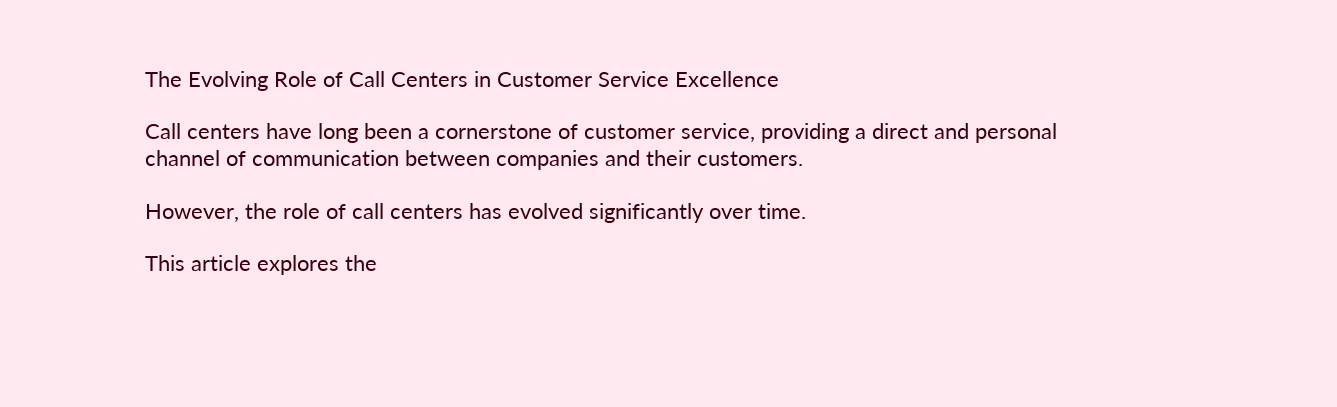The Evolving Role of Call Centers in Customer Service Excellence

Call centers have long been a cornerstone of customer service, providing a direct and personal channel of communication between companies and their customers.

However, the role of call centers has evolved significantly over time.

This article explores the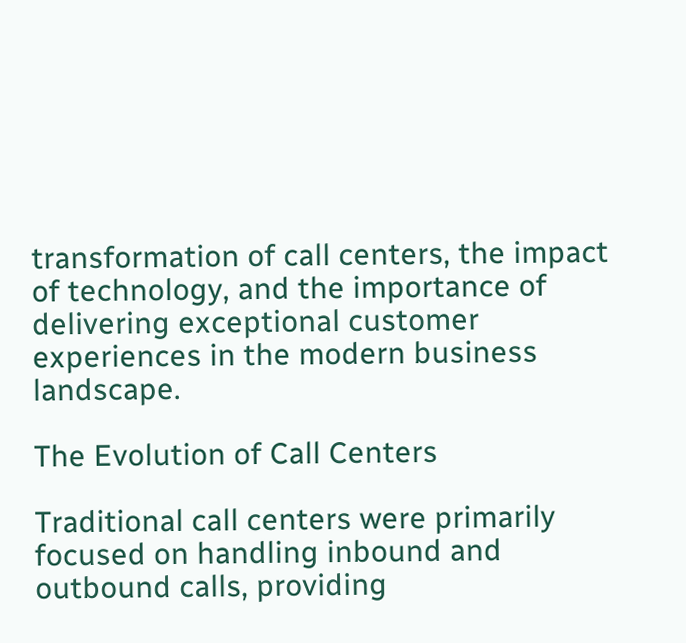transformation of call centers, the impact of technology, and the importance of delivering exceptional customer experiences in the modern business landscape.

The Evolution of Call Centers

Traditional call centers were primarily focused on handling inbound and outbound calls, providing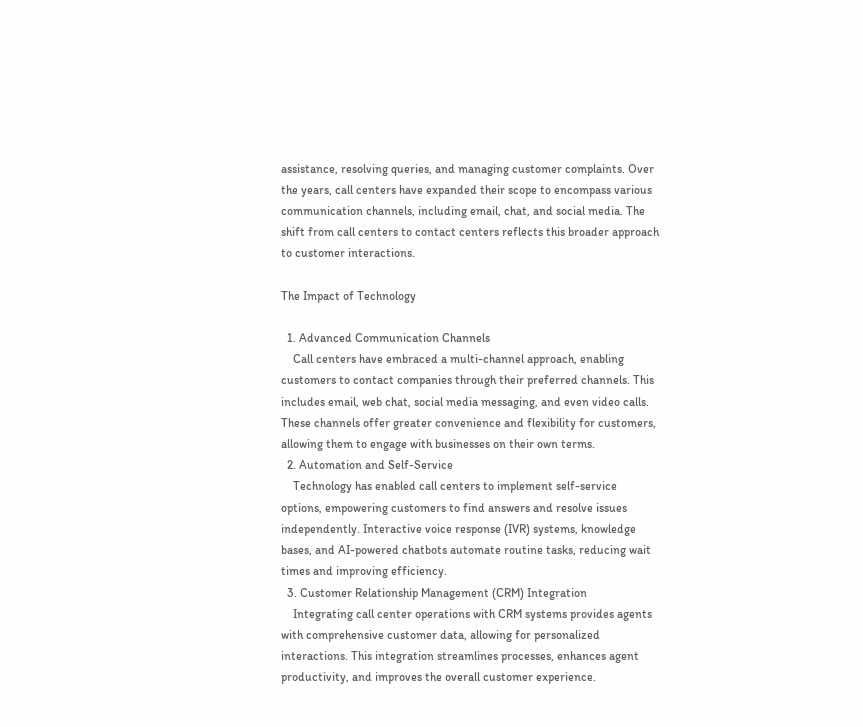assistance, resolving queries, and managing customer complaints. Over the years, call centers have expanded their scope to encompass various communication channels, including email, chat, and social media. The shift from call centers to contact centers reflects this broader approach to customer interactions.

The Impact of Technology

  1. Advanced Communication Channels
    Call centers have embraced a multi-channel approach, enabling customers to contact companies through their preferred channels. This includes email, web chat, social media messaging, and even video calls. These channels offer greater convenience and flexibility for customers, allowing them to engage with businesses on their own terms.
  2. Automation and Self-Service
    Technology has enabled call centers to implement self-service options, empowering customers to find answers and resolve issues independently. Interactive voice response (IVR) systems, knowledge bases, and AI-powered chatbots automate routine tasks, reducing wait times and improving efficiency.
  3. Customer Relationship Management (CRM) Integration
    Integrating call center operations with CRM systems provides agents with comprehensive customer data, allowing for personalized interactions. This integration streamlines processes, enhances agent productivity, and improves the overall customer experience.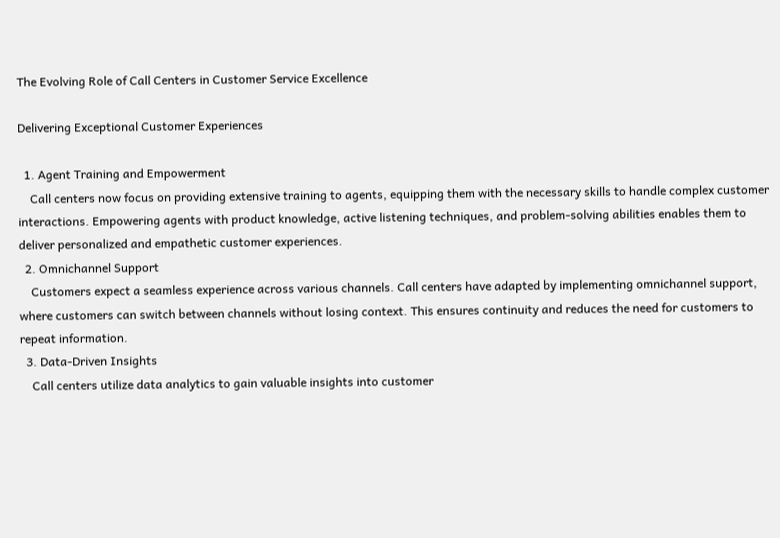The Evolving Role of Call Centers in Customer Service Excellence

Delivering Exceptional Customer Experiences

  1. Agent Training and Empowerment
    Call centers now focus on providing extensive training to agents, equipping them with the necessary skills to handle complex customer interactions. Empowering agents with product knowledge, active listening techniques, and problem-solving abilities enables them to deliver personalized and empathetic customer experiences.
  2. Omnichannel Support
    Customers expect a seamless experience across various channels. Call centers have adapted by implementing omnichannel support, where customers can switch between channels without losing context. This ensures continuity and reduces the need for customers to repeat information.
  3. Data-Driven Insights
    Call centers utilize data analytics to gain valuable insights into customer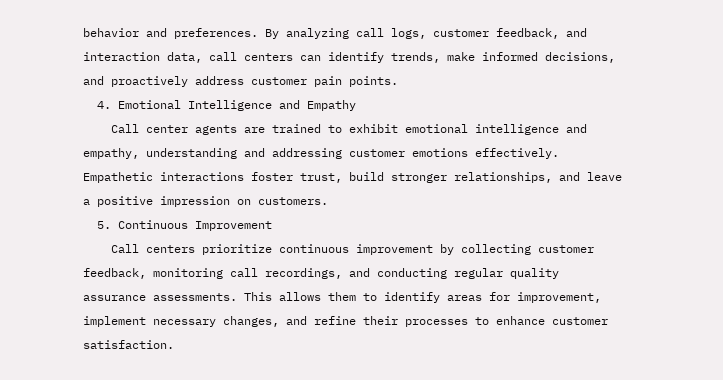behavior and preferences. By analyzing call logs, customer feedback, and interaction data, call centers can identify trends, make informed decisions, and proactively address customer pain points.
  4. Emotional Intelligence and Empathy
    Call center agents are trained to exhibit emotional intelligence and empathy, understanding and addressing customer emotions effectively. Empathetic interactions foster trust, build stronger relationships, and leave a positive impression on customers.
  5. Continuous Improvement
    Call centers prioritize continuous improvement by collecting customer feedback, monitoring call recordings, and conducting regular quality assurance assessments. This allows them to identify areas for improvement, implement necessary changes, and refine their processes to enhance customer satisfaction.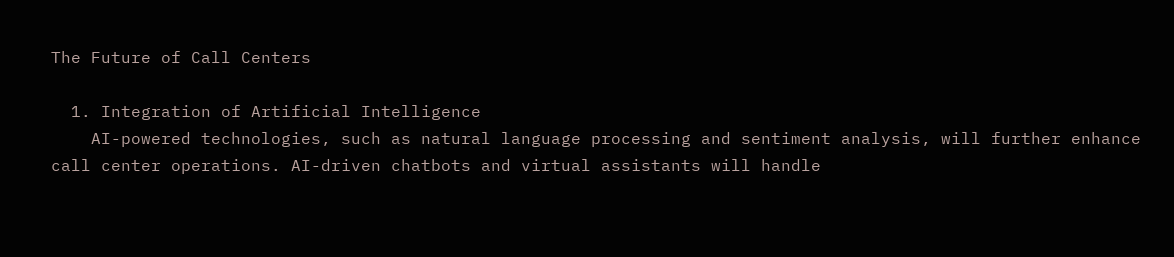The Future of Call Centers

  1. Integration of Artificial Intelligence
    AI-powered technologies, such as natural language processing and sentiment analysis, will further enhance call center operations. AI-driven chatbots and virtual assistants will handle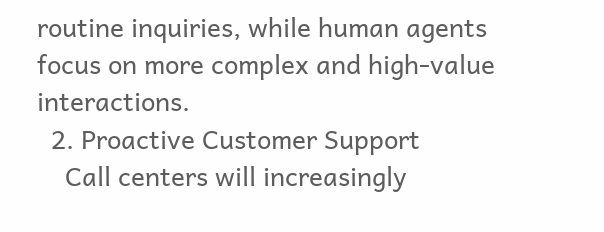routine inquiries, while human agents focus on more complex and high-value interactions.
  2. Proactive Customer Support
    Call centers will increasingly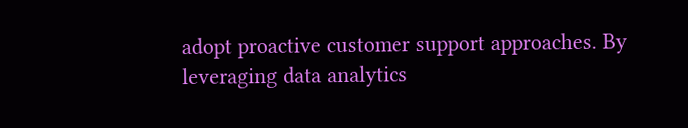adopt proactive customer support approaches. By leveraging data analytics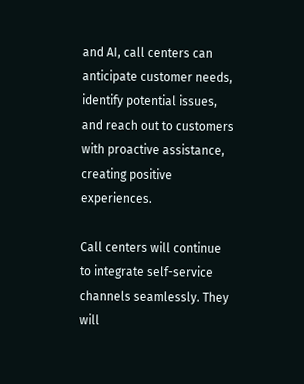and AI, call centers can anticipate customer needs, identify potential issues, and reach out to customers with proactive assistance, creating positive experiences.

Call centers will continue to integrate self-service channels seamlessly. They will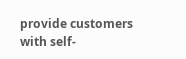provide customers with self-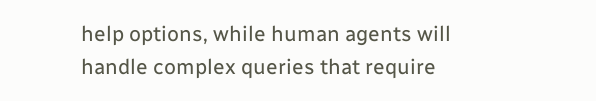help options, while human agents will handle complex queries that require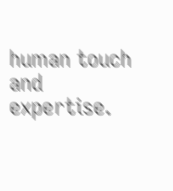human touch and expertise.